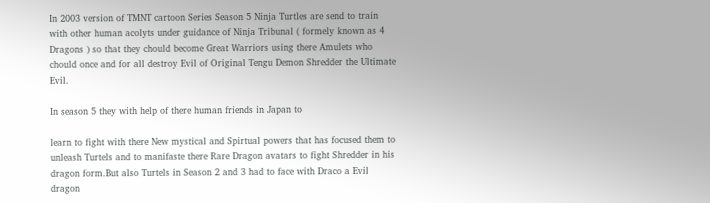In 2003 version of TMNT cartoon Series Season 5 Ninja Turtles are send to train with other human acolyts under guidance of Ninja Tribunal ( formely known as 4 Dragons ) so that they chould become Great Warriors using there Amulets who chould once and for all destroy Evil of Original Tengu Demon Shredder the Ultimate Evil.

In season 5 they with help of there human friends in Japan to

learn to fight with there New mystical and Spirtual powers that has focused them to unleash Turtels and to manifaste there Rare Dragon avatars to fight Shredder in his dragon form.But also Turtels in Season 2 and 3 had to face with Draco a Evil dragon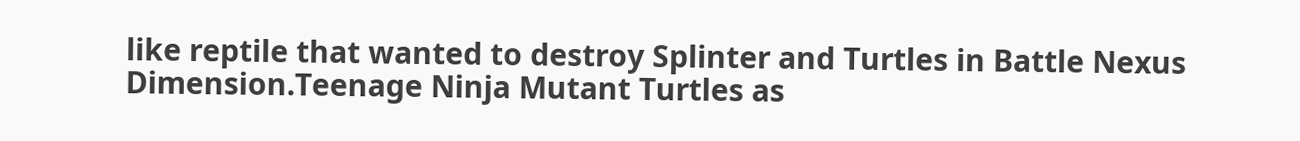like reptile that wanted to destroy Splinter and Turtles in Battle Nexus Dimension.Teenage Ninja Mutant Turtles as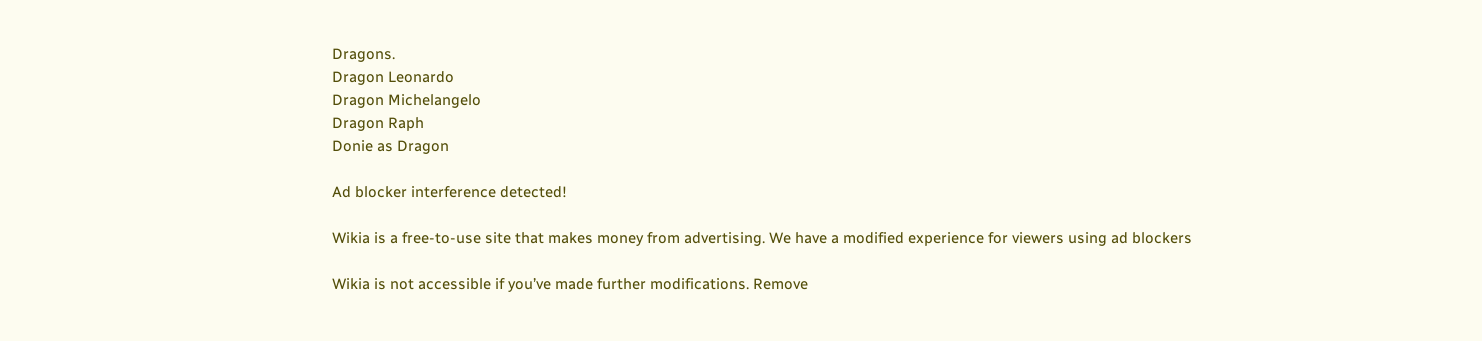Dragons.
Dragon Leonardo
Dragon Michelangelo
Dragon Raph
Donie as Dragon

Ad blocker interference detected!

Wikia is a free-to-use site that makes money from advertising. We have a modified experience for viewers using ad blockers

Wikia is not accessible if you’ve made further modifications. Remove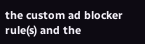the custom ad blocker rule(s) and the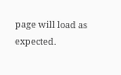page will load as expected.